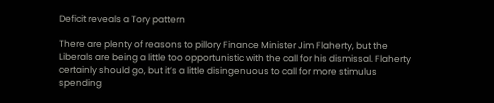Deficit reveals a Tory pattern

There are plenty of reasons to pillory Finance Minister Jim Flaherty, but the Liberals are being a little too opportunistic with the call for his dismissal. Flaherty certainly should go, but it’s a little disingenuous to call for more stimulus spending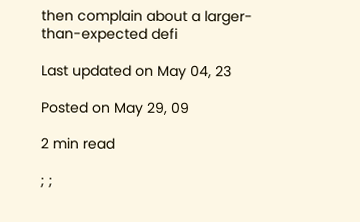then complain about a larger-than-expected defi

Last updated on May 04, 23

Posted on May 29, 09

2 min read

; ;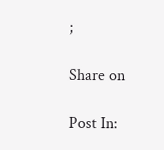;

Share on

Post In: